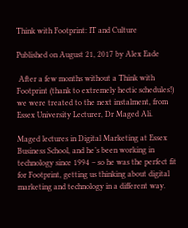Think with Footprint: IT and Culture

Published on August 21, 2017 by Alex Eade

 After a few months without a Think with Footprint (thank to extremely hectic schedules!) we were treated to the next instalment, from Essex University Lecturer, Dr Maged Ali.

Maged lectures in Digital Marketing at Essex Business School, and he’s been working in technology since 1994 – so he was the perfect fit for Footprint, getting us thinking about digital marketing and technology in a different way.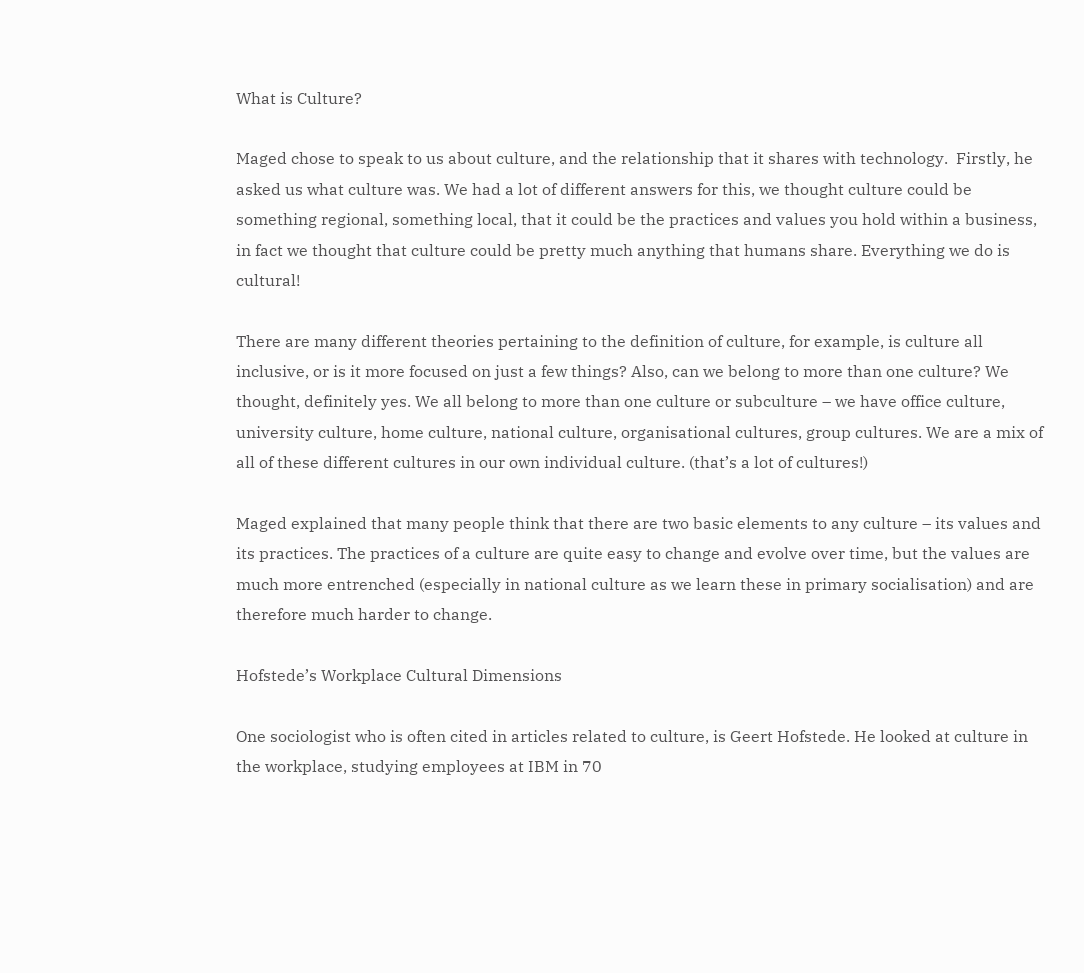What is Culture?

Maged chose to speak to us about culture, and the relationship that it shares with technology.  Firstly, he asked us what culture was. We had a lot of different answers for this, we thought culture could be something regional, something local, that it could be the practices and values you hold within a business, in fact we thought that culture could be pretty much anything that humans share. Everything we do is cultural!

There are many different theories pertaining to the definition of culture, for example, is culture all inclusive, or is it more focused on just a few things? Also, can we belong to more than one culture? We thought, definitely yes. We all belong to more than one culture or subculture – we have office culture, university culture, home culture, national culture, organisational cultures, group cultures. We are a mix of all of these different cultures in our own individual culture. (that’s a lot of cultures!)

Maged explained that many people think that there are two basic elements to any culture – its values and its practices. The practices of a culture are quite easy to change and evolve over time, but the values are much more entrenched (especially in national culture as we learn these in primary socialisation) and are therefore much harder to change.

Hofstede’s Workplace Cultural Dimensions

One sociologist who is often cited in articles related to culture, is Geert Hofstede. He looked at culture in the workplace, studying employees at IBM in 70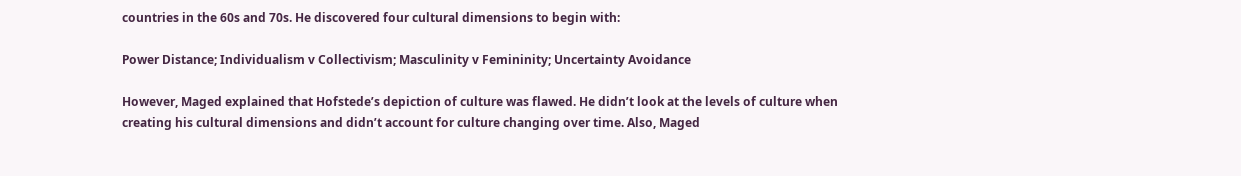countries in the 60s and 70s. He discovered four cultural dimensions to begin with:

Power Distance; Individualism v Collectivism; Masculinity v Femininity; Uncertainty Avoidance

However, Maged explained that Hofstede’s depiction of culture was flawed. He didn’t look at the levels of culture when creating his cultural dimensions and didn’t account for culture changing over time. Also, Maged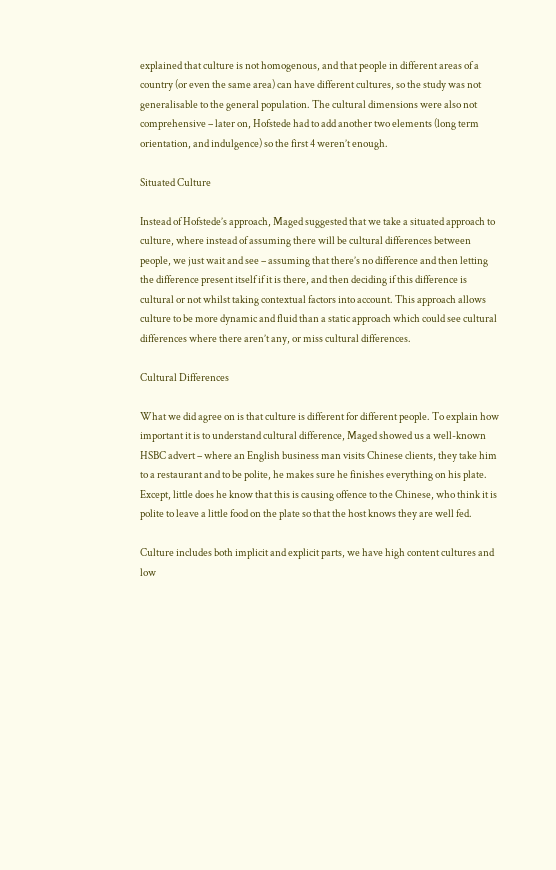explained that culture is not homogenous, and that people in different areas of a country (or even the same area) can have different cultures, so the study was not generalisable to the general population. The cultural dimensions were also not comprehensive – later on, Hofstede had to add another two elements (long term orientation, and indulgence) so the first 4 weren’t enough.

Situated Culture

Instead of Hofstede’s approach, Maged suggested that we take a situated approach to culture, where instead of assuming there will be cultural differences between people, we just wait and see – assuming that there’s no difference and then letting the difference present itself if it is there, and then deciding if this difference is cultural or not whilst taking contextual factors into account. This approach allows culture to be more dynamic and fluid than a static approach which could see cultural differences where there aren’t any, or miss cultural differences.

Cultural Differences

What we did agree on is that culture is different for different people. To explain how important it is to understand cultural difference, Maged showed us a well-known HSBC advert – where an English business man visits Chinese clients, they take him to a restaurant and to be polite, he makes sure he finishes everything on his plate. Except, little does he know that this is causing offence to the Chinese, who think it is polite to leave a little food on the plate so that the host knows they are well fed.

Culture includes both implicit and explicit parts, we have high content cultures and low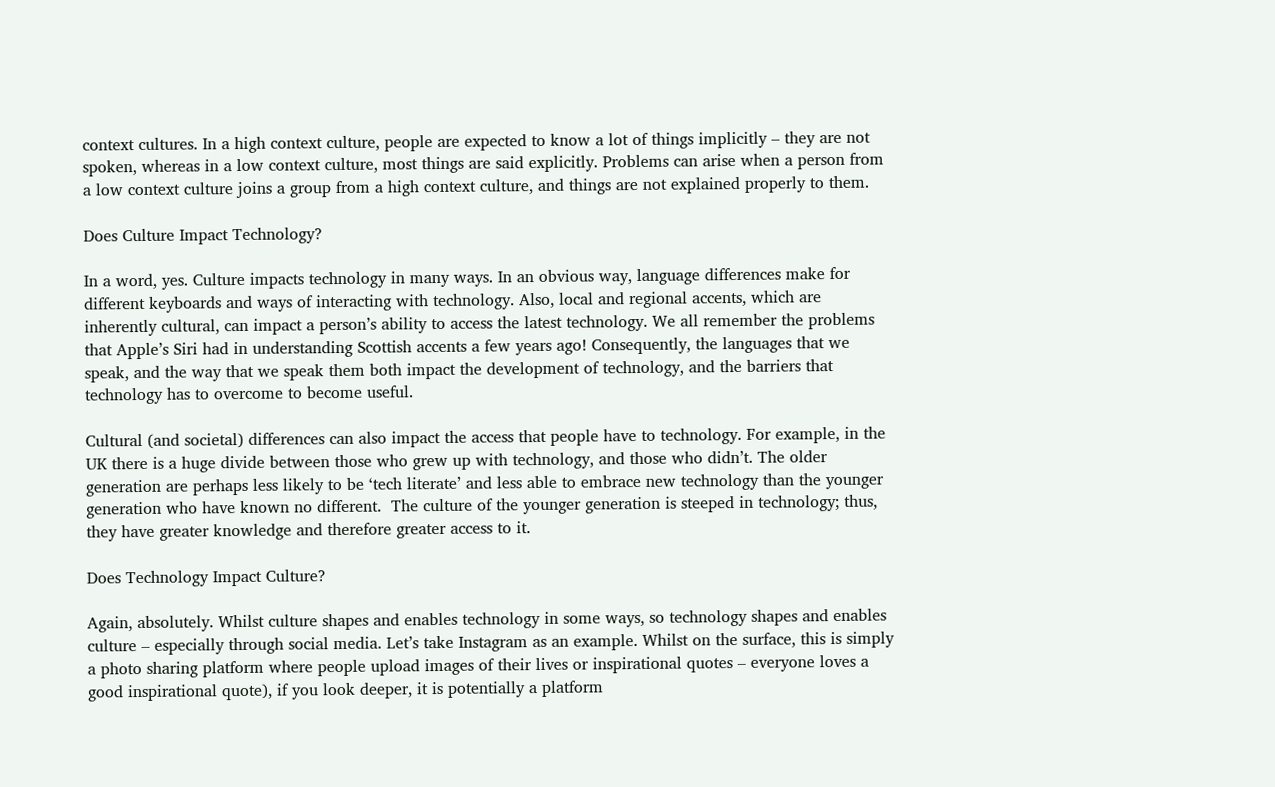context cultures. In a high context culture, people are expected to know a lot of things implicitly – they are not spoken, whereas in a low context culture, most things are said explicitly. Problems can arise when a person from a low context culture joins a group from a high context culture, and things are not explained properly to them.

Does Culture Impact Technology?

In a word, yes. Culture impacts technology in many ways. In an obvious way, language differences make for different keyboards and ways of interacting with technology. Also, local and regional accents, which are inherently cultural, can impact a person’s ability to access the latest technology. We all remember the problems that Apple’s Siri had in understanding Scottish accents a few years ago! Consequently, the languages that we speak, and the way that we speak them both impact the development of technology, and the barriers that technology has to overcome to become useful.

Cultural (and societal) differences can also impact the access that people have to technology. For example, in the UK there is a huge divide between those who grew up with technology, and those who didn’t. The older generation are perhaps less likely to be ‘tech literate’ and less able to embrace new technology than the younger generation who have known no different.  The culture of the younger generation is steeped in technology; thus, they have greater knowledge and therefore greater access to it.

Does Technology Impact Culture?

Again, absolutely. Whilst culture shapes and enables technology in some ways, so technology shapes and enables culture – especially through social media. Let’s take Instagram as an example. Whilst on the surface, this is simply a photo sharing platform where people upload images of their lives or inspirational quotes – everyone loves a good inspirational quote), if you look deeper, it is potentially a platform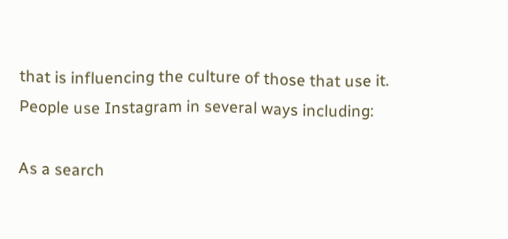that is influencing the culture of those that use it. People use Instagram in several ways including:

As a search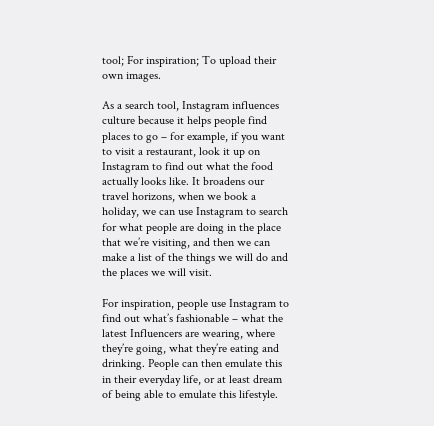tool; For inspiration; To upload their own images.

As a search tool, Instagram influences culture because it helps people find places to go – for example, if you want to visit a restaurant, look it up on Instagram to find out what the food actually looks like. It broadens our travel horizons, when we book a holiday, we can use Instagram to search for what people are doing in the place that we’re visiting, and then we can make a list of the things we will do and the places we will visit.

For inspiration, people use Instagram to find out what’s fashionable – what the latest Influencers are wearing, where they’re going, what they’re eating and drinking. People can then emulate this in their everyday life, or at least dream of being able to emulate this lifestyle.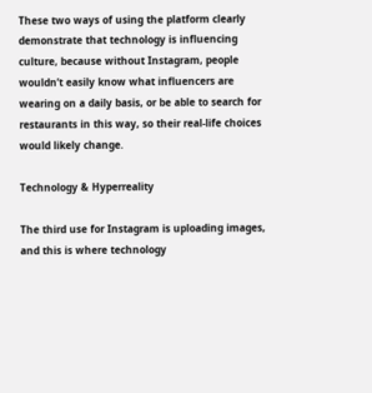These two ways of using the platform clearly demonstrate that technology is influencing culture, because without Instagram, people wouldn’t easily know what influencers are wearing on a daily basis, or be able to search for restaurants in this way, so their real-life choices would likely change.

Technology & Hyperreality

The third use for Instagram is uploading images, and this is where technology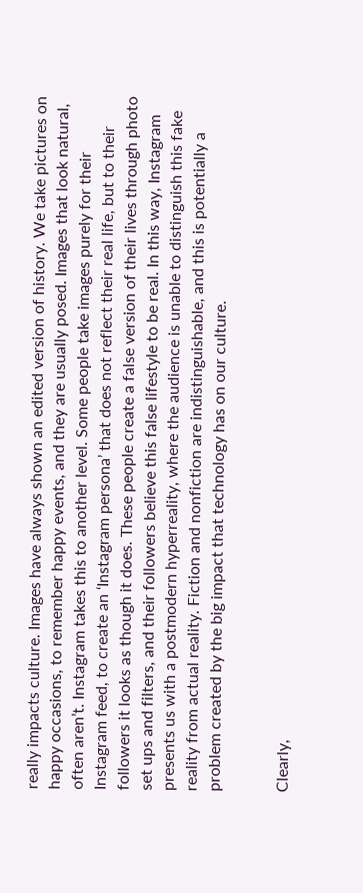really impacts culture. Images have always shown an edited version of history. We take pictures on happy occasions, to remember happy events, and they are usually posed. Images that look natural, often aren’t. Instagram takes this to another level. Some people take images purely for their Instagram feed, to create an ‘Instagram persona’ that does not reflect their real life, but to their followers it looks as though it does. These people create a false version of their lives through photo set ups and filters, and their followers believe this false lifestyle to be real. In this way, Instagram presents us with a postmodern hyperreality, where the audience is unable to distinguish this fake reality from actual reality. Fiction and nonfiction are indistinguishable, and this is potentially a problem created by the big impact that technology has on our culture.


Clearly,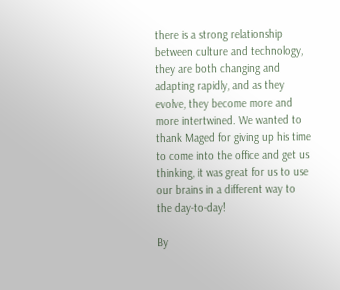there is a strong relationship between culture and technology, they are both changing and adapting rapidly, and as they evolve, they become more and more intertwined. We wanted to thank Maged for giving up his time to come into the office and get us thinking, it was great for us to use our brains in a different way to the day-to-day!

By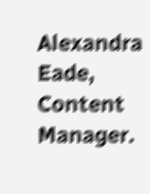Alexandra Eade, Content Manager.